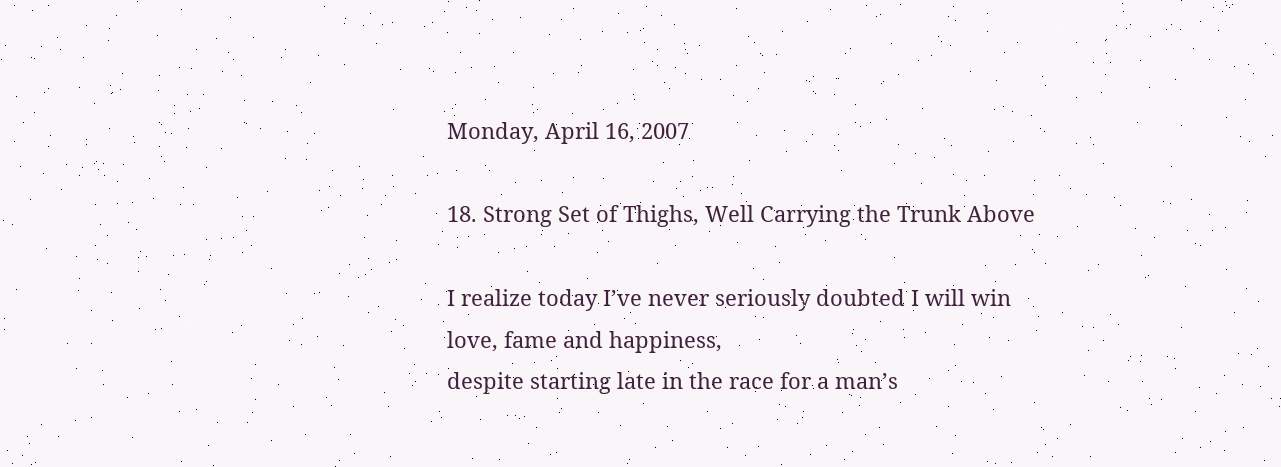Monday, April 16, 2007

18. Strong Set of Thighs, Well Carrying the Trunk Above

I realize today I’ve never seriously doubted I will win
love, fame and happiness,
despite starting late in the race for a man’s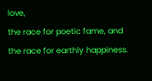love,
the race for poetic fame, and the race for earthly happiness.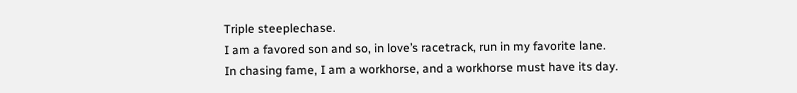Triple steeplechase.
I am a favored son and so, in love’s racetrack, run in my favorite lane.
In chasing fame, I am a workhorse, and a workhorse must have its day.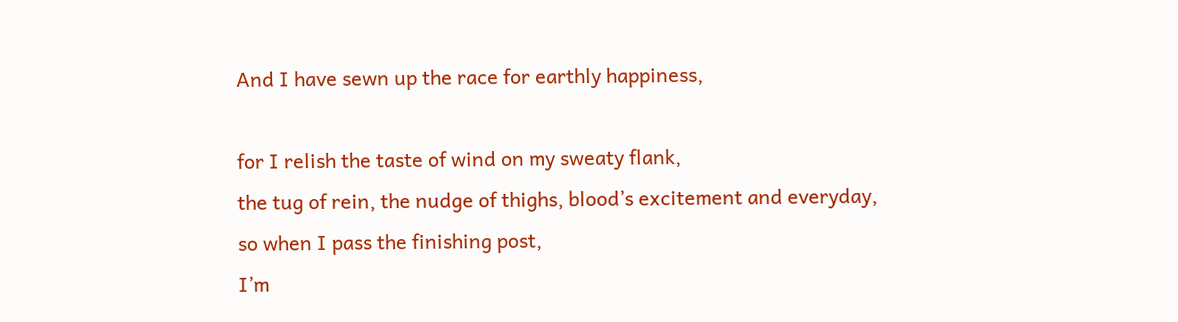And I have sewn up the race for earthly happiness,

for I relish the taste of wind on my sweaty flank,
the tug of rein, the nudge of thighs, blood’s excitement and everyday,
so when I pass the finishing post,
I’m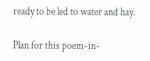ready to be led to water and hay.

Plan for this poem-in-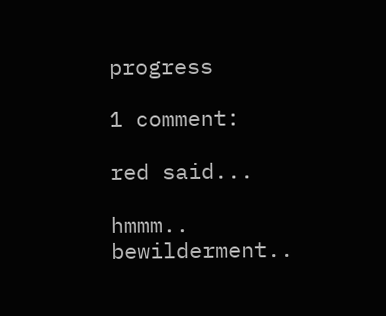progress

1 comment:

red said...

hmmm.. bewilderment..